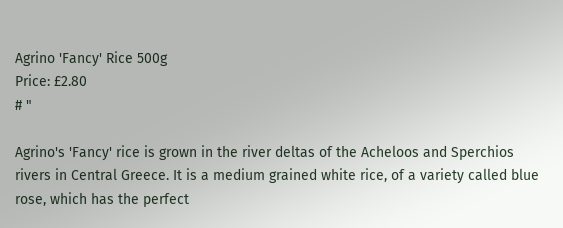Agrino 'Fancy' Rice 500g
Price: £2.80
# "

Agrino's 'Fancy' rice is grown in the river deltas of the Acheloos and Sperchios rivers in Central Greece. It is a medium grained white rice, of a variety called blue rose, which has the perfect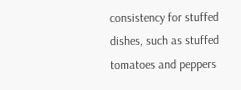consistency for stuffed dishes, such as stuffed tomatoes and peppers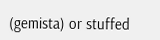(gemista) or stuffed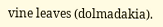vine leaves (dolmadakia).